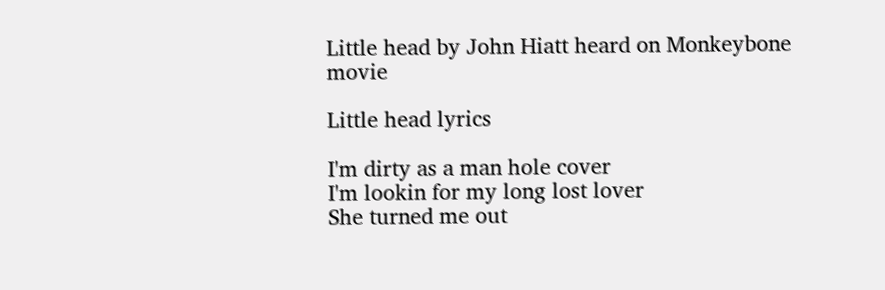Little head by John Hiatt heard on Monkeybone movie

Little head lyrics

I'm dirty as a man hole cover
I'm lookin for my long lost lover
She turned me out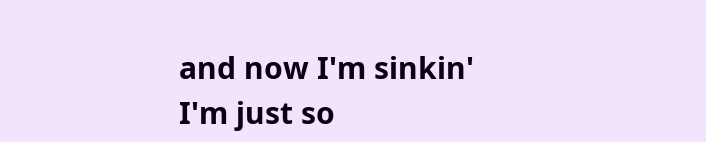and now I'm sinkin'
I'm just so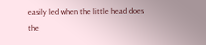easily led when the little head does the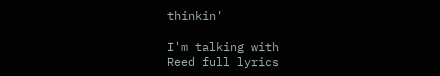thinkin'

I'm talking with
Reed full lyrics